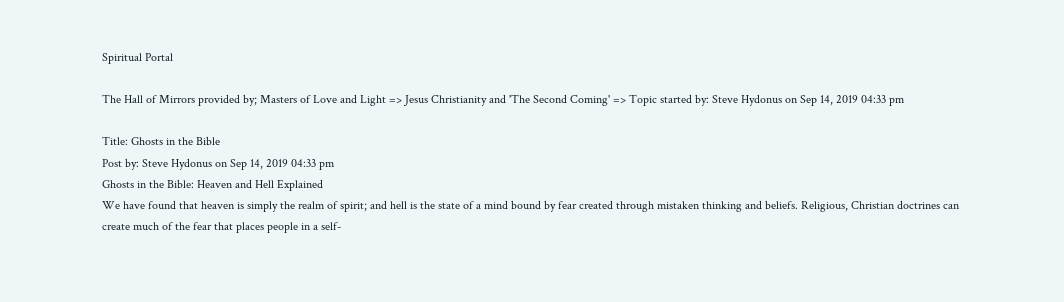Spiritual Portal

The Hall of Mirrors provided by; Masters of Love and Light => Jesus Christianity and 'The Second Coming' => Topic started by: Steve Hydonus on Sep 14, 2019 04:33 pm

Title: Ghosts in the Bible
Post by: Steve Hydonus on Sep 14, 2019 04:33 pm
Ghosts in the Bible: Heaven and Hell Explained
We have found that heaven is simply the realm of spirit; and hell is the state of a mind bound by fear created through mistaken thinking and beliefs. Religious, Christian doctrines can create much of the fear that places people in a self-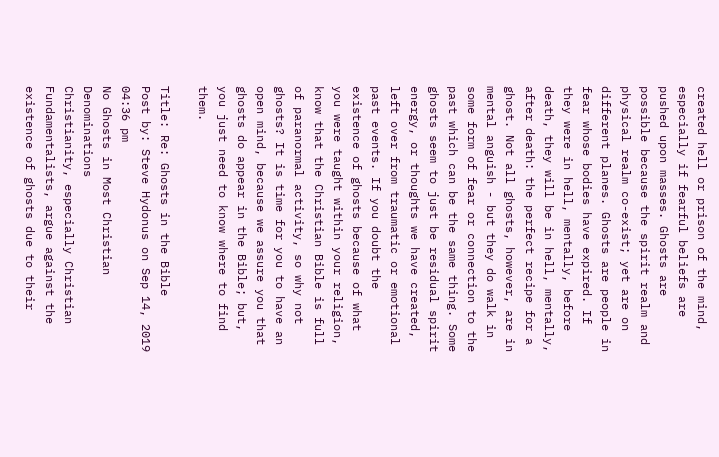created hell or prison of the mind, especially if fearful beliefs are pushed upon masses. Ghosts are possible because the spirit realm and physical realm co-exist; yet are on different planes. Ghosts are people in fear whose bodies have expired. If they were in hell, mentally, before death, they will be in hell, mentally, after death: the perfect recipe for a ghost. Not all ghosts, however, are in mental anguish - but they do walk in some form of fear or connection to the past which can be the same thing. Some ghosts seem to just be residual spirit energy, or thoughts we have created, left over from traumatic or emotional past events. If you doubt the existence of ghosts because of what you were taught within your religion, know that the Christian Bible is full of paranormal activity, so why not ghosts? It is time for you to have an open mind, because we assure you that ghosts do appear in the Bible; but, you just need to know where to find them.

Title: Re: Ghosts in the Bible
Post by: Steve Hydonus on Sep 14, 2019 04:36 pm
No Ghosts in Most Christian Denominations
Christianity, especially Christian Fundamentalists, argue against the existence of ghosts due to their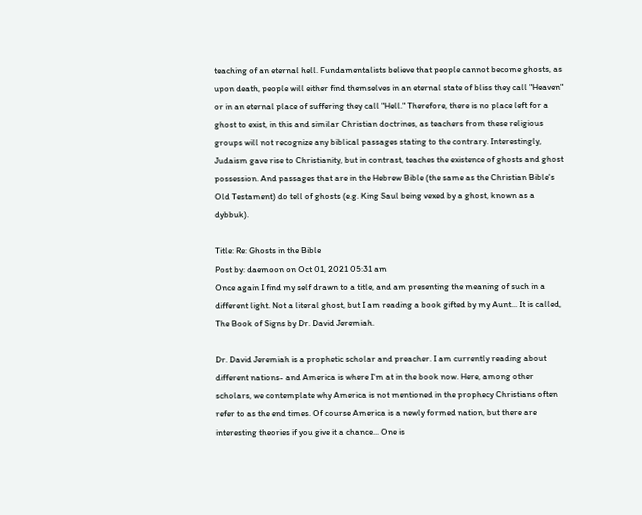teaching of an eternal hell. Fundamentalists believe that people cannot become ghosts, as upon death, people will either find themselves in an eternal state of bliss they call "Heaven" or in an eternal place of suffering they call "Hell." Therefore, there is no place left for a ghost to exist, in this and similar Christian doctrines, as teachers from these religious groups will not recognize any biblical passages stating to the contrary. Interestingly, Judaism gave rise to Christianity, but in contrast, teaches the existence of ghosts and ghost possession. And passages that are in the Hebrew Bible (the same as the Christian Bible's Old Testament) do tell of ghosts (e.g. King Saul being vexed by a ghost, known as a dybbuk).

Title: Re: Ghosts in the Bible
Post by: daemoon on Oct 01, 2021 05:31 am
Once again I find my self drawn to a title, and am presenting the meaning of such in a different light. Not a literal ghost, but I am reading a book gifted by my Aunt... It is called, The Book of Signs by Dr. David Jeremiah.

Dr. David Jeremiah is a prophetic scholar and preacher. I am currently reading about different nations- and America is where I'm at in the book now. Here, among other scholars, we contemplate why America is not mentioned in the prophecy Christians often refer to as the end times. Of course America is a newly formed nation, but there are interesting theories if you give it a chance... One is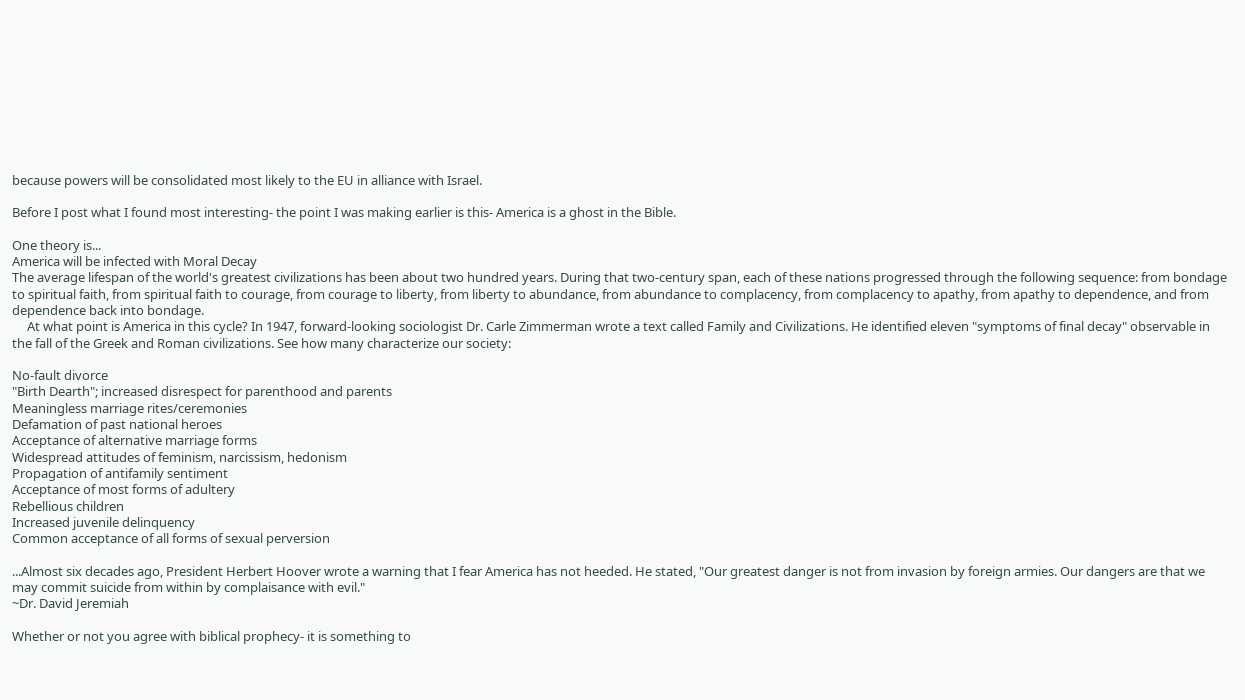because powers will be consolidated most likely to the EU in alliance with Israel.

Before I post what I found most interesting- the point I was making earlier is this- America is a ghost in the Bible.

One theory is...
America will be infected with Moral Decay
The average lifespan of the world's greatest civilizations has been about two hundred years. During that two-century span, each of these nations progressed through the following sequence: from bondage to spiritual faith, from spiritual faith to courage, from courage to liberty, from liberty to abundance, from abundance to complacency, from complacency to apathy, from apathy to dependence, and from dependence back into bondage.
     At what point is America in this cycle? In 1947, forward-looking sociologist Dr. Carle Zimmerman wrote a text called Family and Civilizations. He identified eleven "symptoms of final decay" observable in the fall of the Greek and Roman civilizations. See how many characterize our society:

No-fault divorce
"Birth Dearth"; increased disrespect for parenthood and parents
Meaningless marriage rites/ceremonies
Defamation of past national heroes
Acceptance of alternative marriage forms
Widespread attitudes of feminism, narcissism, hedonism
Propagation of antifamily sentiment
Acceptance of most forms of adultery
Rebellious children
Increased juvenile delinquency
Common acceptance of all forms of sexual perversion

...Almost six decades ago, President Herbert Hoover wrote a warning that I fear America has not heeded. He stated, "Our greatest danger is not from invasion by foreign armies. Our dangers are that we may commit suicide from within by complaisance with evil."
~Dr. David Jeremiah

Whether or not you agree with biblical prophecy- it is something to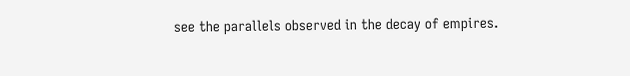see the parallels observed in the decay of empires.